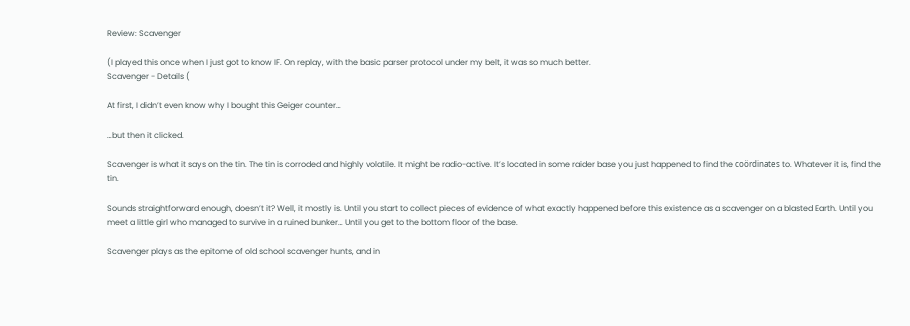Review: Scavenger

(I played this once when I just got to know IF. On replay, with the basic parser protocol under my belt, it was so much better.
Scavenger - Details (

At first, I didn’t even know why I bought this Geiger counter…

…but then it clicked.

Scavenger is what it says on the tin. The tin is corroded and highly volatile. It might be radio-active. It’s located in some raider base you just happened to find the coördinates to. Whatever it is, find the tin.

Sounds straightforward enough, doesn’t it? Well, it mostly is. Until you start to collect pieces of evidence of what exactly happened before this existence as a scavenger on a blasted Earth. Until you meet a little girl who managed to survive in a ruined bunker… Until you get to the bottom floor of the base.

Scavenger plays as the epitome of old school scavenger hunts, and in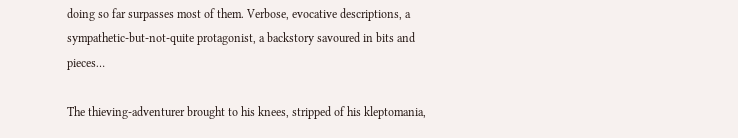doing so far surpasses most of them. Verbose, evocative descriptions, a sympathetic-but-not-quite protagonist, a backstory savoured in bits and pieces…

The thieving-adventurer brought to his knees, stripped of his kleptomania,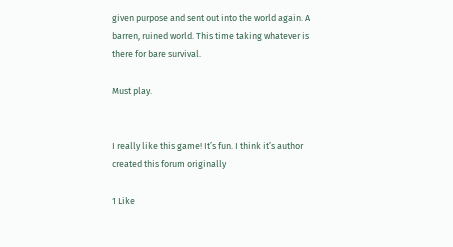given purpose and sent out into the world again. A barren, ruined world. This time taking whatever is there for bare survival.

Must play.


I really like this game! It’s fun. I think it’s author created this forum originally

1 Like